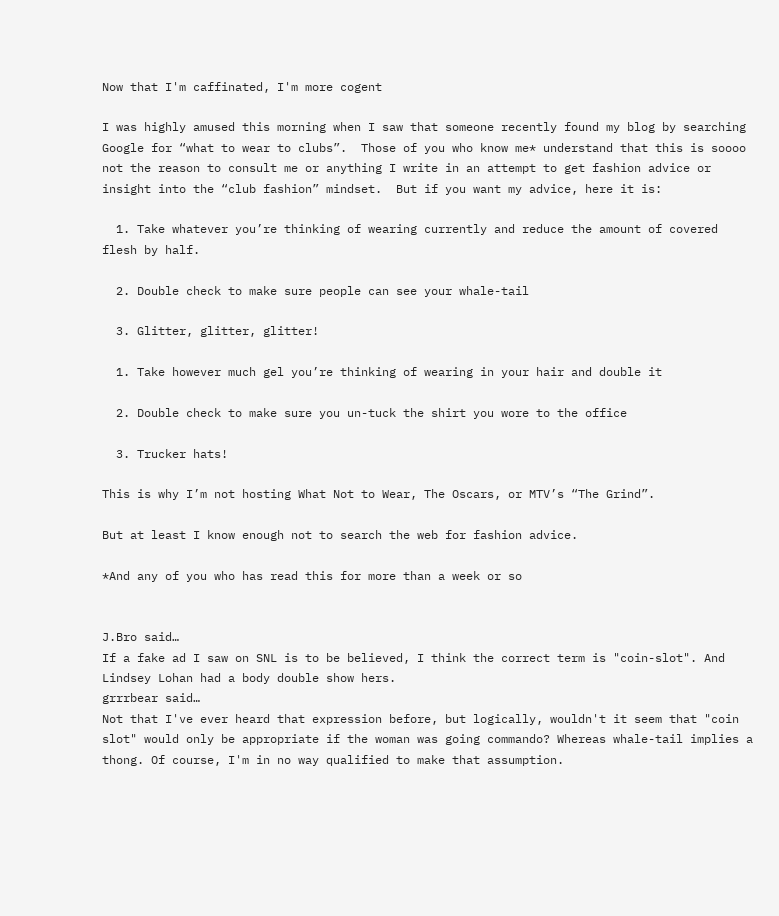Now that I'm caffinated, I'm more cogent

I was highly amused this morning when I saw that someone recently found my blog by searching Google for “what to wear to clubs”.  Those of you who know me* understand that this is soooo not the reason to consult me or anything I write in an attempt to get fashion advice or insight into the “club fashion” mindset.  But if you want my advice, here it is:

  1. Take whatever you’re thinking of wearing currently and reduce the amount of covered flesh by half.

  2. Double check to make sure people can see your whale-tail

  3. Glitter, glitter, glitter!

  1. Take however much gel you’re thinking of wearing in your hair and double it

  2. Double check to make sure you un-tuck the shirt you wore to the office

  3. Trucker hats!

This is why I’m not hosting What Not to Wear, The Oscars, or MTV’s “The Grind”.

But at least I know enough not to search the web for fashion advice.

*And any of you who has read this for more than a week or so


J.Bro said…
If a fake ad I saw on SNL is to be believed, I think the correct term is "coin-slot". And Lindsey Lohan had a body double show hers.
grrrbear said…
Not that I've ever heard that expression before, but logically, wouldn't it seem that "coin slot" would only be appropriate if the woman was going commando? Whereas whale-tail implies a thong. Of course, I'm in no way qualified to make that assumption.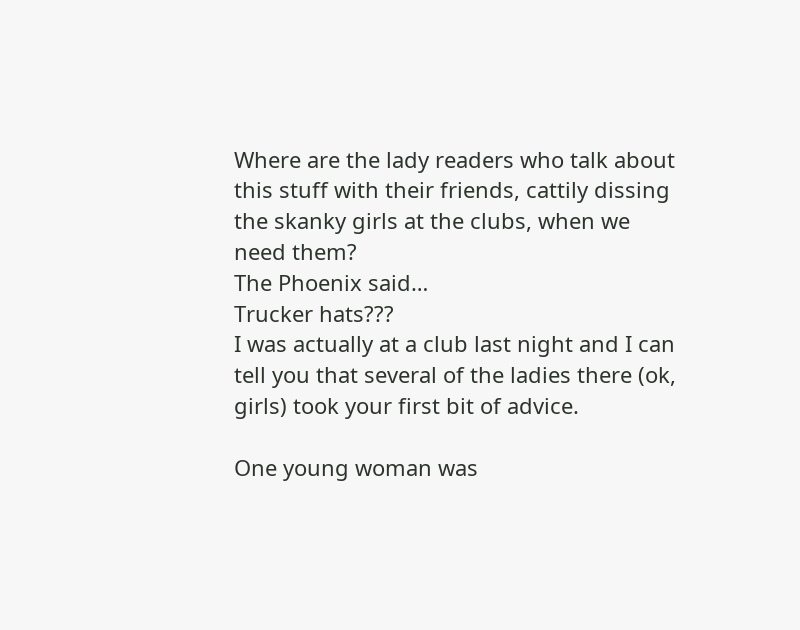Where are the lady readers who talk about this stuff with their friends, cattily dissing the skanky girls at the clubs, when we need them?
The Phoenix said…
Trucker hats???
I was actually at a club last night and I can tell you that several of the ladies there (ok, girls) took your first bit of advice.

One young woman was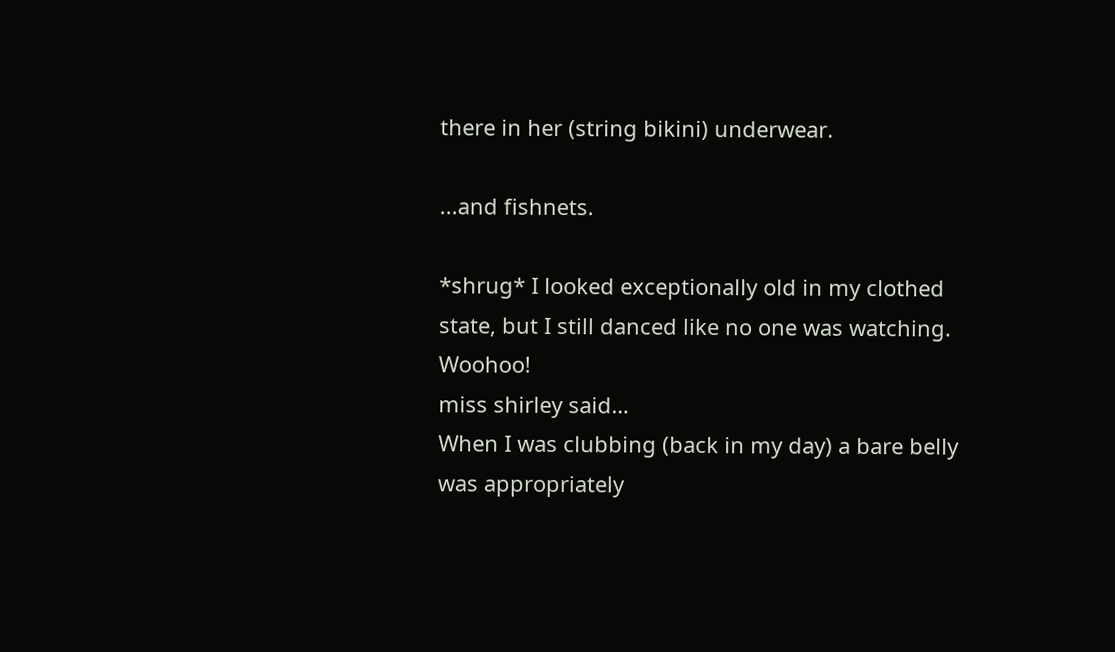there in her (string bikini) underwear.

...and fishnets.

*shrug* I looked exceptionally old in my clothed state, but I still danced like no one was watching. Woohoo!
miss shirley said…
When I was clubbing (back in my day) a bare belly was appropriately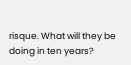risque. What will they be doing in ten years?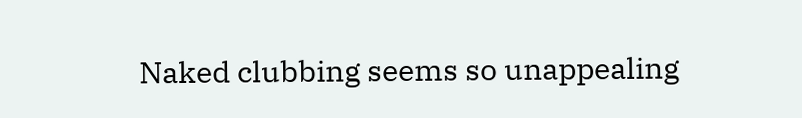Naked clubbing seems so unappealing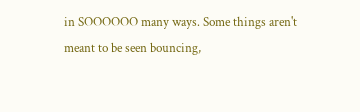in SOOOOOO many ways. Some things aren't meant to be seen bouncing,